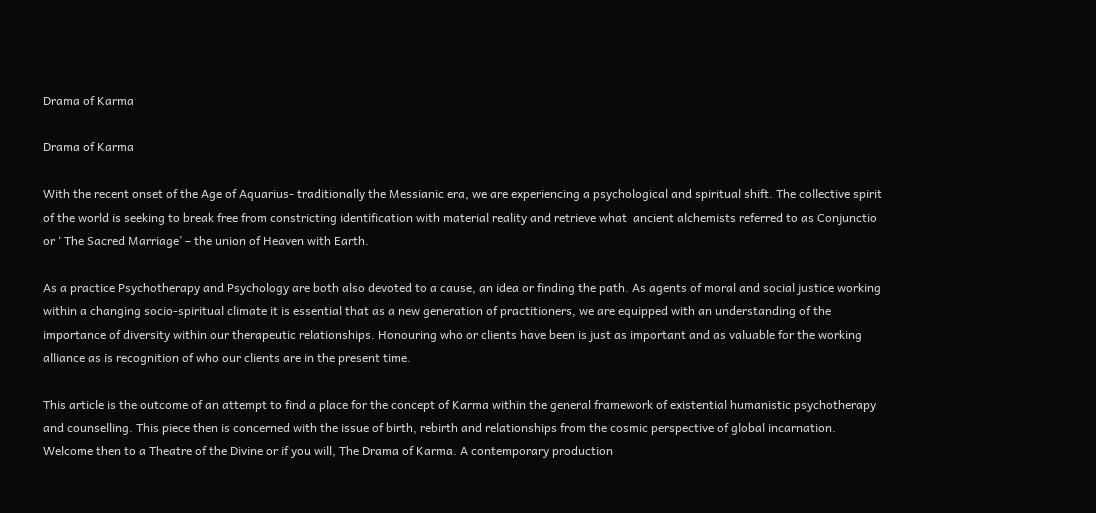Drama of Karma

Drama of Karma

With the recent onset of the Age of Aquarius- traditionally the Messianic era, we are experiencing a psychological and spiritual shift. The collective spirit of the world is seeking to break free from constricting identification with material reality and retrieve what  ancient alchemists referred to as Conjunctio or ‘ The Sacred Marriage’ – the union of Heaven with Earth.

As a practice Psychotherapy and Psychology are both also devoted to a cause, an idea or finding the path. As agents of moral and social justice working within a changing socio-spiritual climate it is essential that as a new generation of practitioners, we are equipped with an understanding of the importance of diversity within our therapeutic relationships. Honouring who or clients have been is just as important and as valuable for the working alliance as is recognition of who our clients are in the present time.

This article is the outcome of an attempt to find a place for the concept of Karma within the general framework of existential humanistic psychotherapy and counselling. This piece then is concerned with the issue of birth, rebirth and relationships from the cosmic perspective of global incarnation. Welcome then to a Theatre of the Divine or if you will, The Drama of Karma. A contemporary production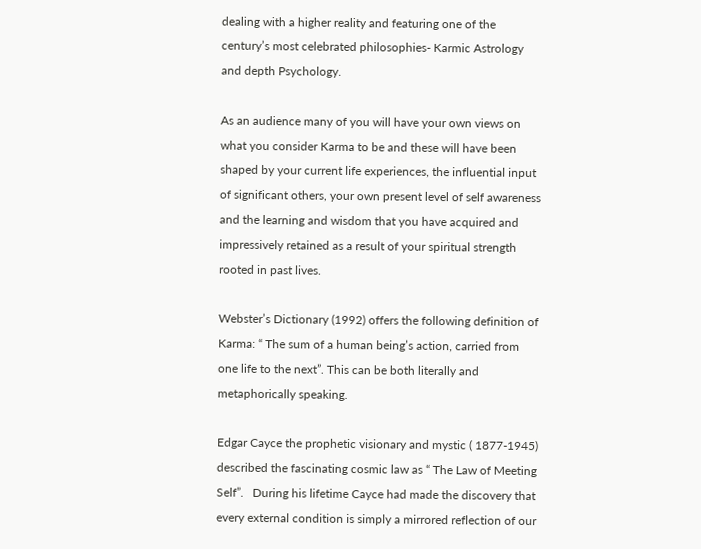dealing with a higher reality and featuring one of the century’s most celebrated philosophies- Karmic Astrology and depth Psychology.

As an audience many of you will have your own views on what you consider Karma to be and these will have been shaped by your current life experiences, the influential input of significant others, your own present level of self awareness and the learning and wisdom that you have acquired and impressively retained as a result of your spiritual strength rooted in past lives.

Webster’s Dictionary (1992) offers the following definition of Karma: “ The sum of a human being’s action, carried from one life to the next”. This can be both literally and metaphorically speaking.

Edgar Cayce the prophetic visionary and mystic ( 1877-1945) described the fascinating cosmic law as “ The Law of Meeting Self”.   During his lifetime Cayce had made the discovery that every external condition is simply a mirrored reflection of our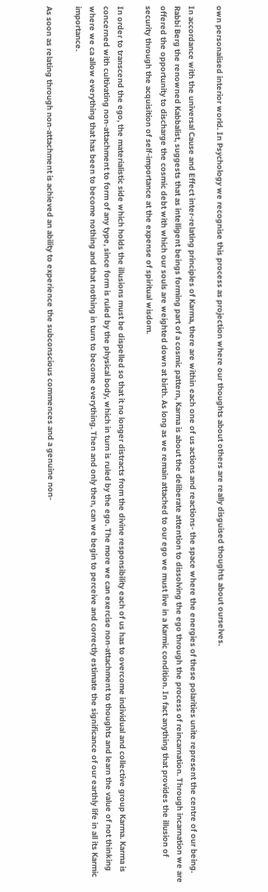own personalised interior world. In Psychology we recognise this process as projection where our thoughts about others are really disguised thoughts about ourselves.

In accordance with the universal Cause and Effect inter-relating principles of Karma, there are within each one of us actions and reactions- the space where the energies of these polarities unite represent the centre of our being. Rabbi Berg the renowned Kabbalist, suggests that as intelligent beings forming part of a cosmic pattern, Karma is about the deliberate attention to dissolving the ego through the process of reincarnation. Through incarnation we are offered the opportunity to discharge the cosmic debt with which our souls are weighted down at birth. As long as we remain attached to our ego we must live in a Karmic condition. In fact anything that provides the illusion of security through the acquisition of self-importance at the expense of spiritual wisdom.

In order to transcend the ego, the materialistic side which holds the illusions must be dispelled so that it no longer distracts from the divine responsibility each of us has to overcome individual and collective group Karma. Karma is concerned with cultivating non-attachment to form of any type, since form is ruled by the physical body, which in turn is ruled by the ego. The more we can exercise non-attachment to thoughts and learn the value of not thinking where we ca allow everything that has been to become nothing and that nothing in turn to become everything. Then and only then, can we begin to perceive and correctly estimate the significance of our earthly life in all its Karmic importance.

As soon as relating through non-attachment is achieved an ability to experience the subconscious commences and a genuine non-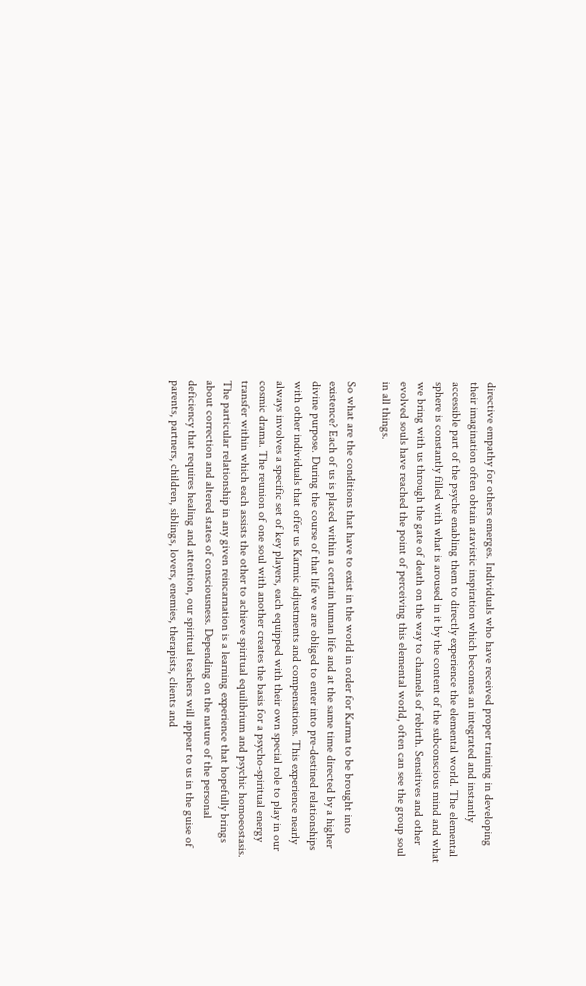directive empathy for others emerges. Individuals who have received proper training in developing their imagination often obtain atavistic inspiration which becomes an integrated and instantly accessible part of the psyche enabling them to directly experience the elemental world. The elemental sphere is constantly filled with what is aroused in it by the content of the subconscious mind and what we bring with us through the gate of death on the way to channels of rebirth. Sensitives and other evolved souls have reached the point of perceiving this elemental world, often can see the group soul in all things.

So what are the conditions that have to exist in the world in order for Karma to be brought into existence? Each of us is placed within a certain human life and at the same time directed by a higher divine purpose. During the course of that life we are obliged to enter into pre-destined relationships with other individuals that offer us Karmic adjustments and compensations. This experience nearly always involves a specific set of key players, each equipped with their own special role to play in our cosmic drama. The reunion of one soul with another creates the basis for a psycho-spiritual energy transfer within which each assists the other to achieve spiritual equilibrium and psychic homoeostasis. The particular relationship in any given reincarnation is a learning experience that hopefully brings about correction and altered states of consciousness. Depending on the nature of the personal deficiency that requires healing and attention, our spiritual teachers will appear to us in the guise of parents, partners, children, siblings, lovers, enemies, therapists, clients and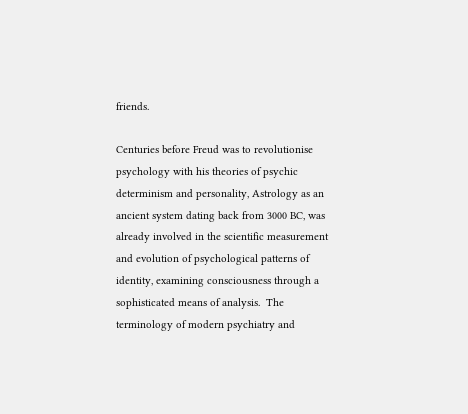friends.

Centuries before Freud was to revolutionise psychology with his theories of psychic determinism and personality, Astrology as an ancient system dating back from 3000 BC, was already involved in the scientific measurement and evolution of psychological patterns of identity, examining consciousness through a sophisticated means of analysis.  The terminology of modern psychiatry and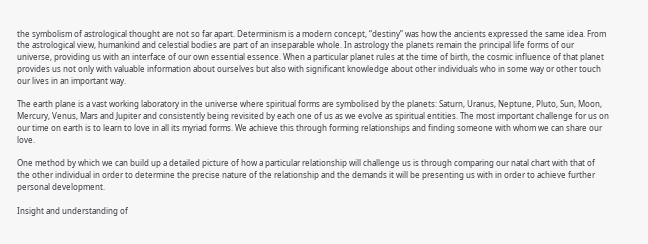the symbolism of astrological thought are not so far apart. Determinism is a modern concept, “destiny” was how the ancients expressed the same idea. From the astrological view, humankind and celestial bodies are part of an inseparable whole. In astrology the planets remain the principal life forms of our universe, providing us with an interface of our own essential essence. When a particular planet rules at the time of birth, the cosmic influence of that planet provides us not only with valuable information about ourselves but also with significant knowledge about other individuals who in some way or other touch our lives in an important way.

The earth plane is a vast working laboratory in the universe where spiritual forms are symbolised by the planets: Saturn, Uranus, Neptune, Pluto, Sun, Moon, Mercury, Venus, Mars and Jupiter and consistently being revisited by each one of us as we evolve as spiritual entities. The most important challenge for us on our time on earth is to learn to love in all its myriad forms. We achieve this through forming relationships and finding someone with whom we can share our love.

One method by which we can build up a detailed picture of how a particular relationship will challenge us is through comparing our natal chart with that of the other individual in order to determine the precise nature of the relationship and the demands it will be presenting us with in order to achieve further personal development.

Insight and understanding of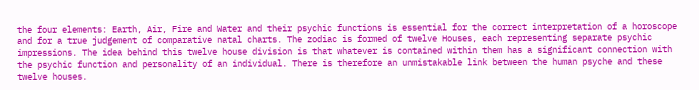the four elements: Earth, Air, Fire and Water and their psychic functions is essential for the correct interpretation of a horoscope and for a true judgement of comparative natal charts. The zodiac is formed of twelve Houses, each representing separate psychic impressions. The idea behind this twelve house division is that whatever is contained within them has a significant connection with the psychic function and personality of an individual. There is therefore an unmistakable link between the human psyche and these twelve houses.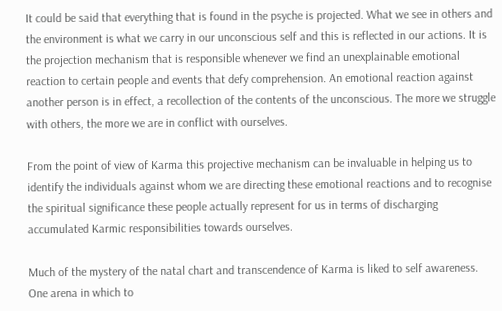It could be said that everything that is found in the psyche is projected. What we see in others and the environment is what we carry in our unconscious self and this is reflected in our actions. It is the projection mechanism that is responsible whenever we find an unexplainable emotional reaction to certain people and events that defy comprehension. An emotional reaction against another person is in effect, a recollection of the contents of the unconscious. The more we struggle with others, the more we are in conflict with ourselves.

From the point of view of Karma this projective mechanism can be invaluable in helping us to identify the individuals against whom we are directing these emotional reactions and to recognise the spiritual significance these people actually represent for us in terms of discharging accumulated Karmic responsibilities towards ourselves.

Much of the mystery of the natal chart and transcendence of Karma is liked to self awareness. One arena in which to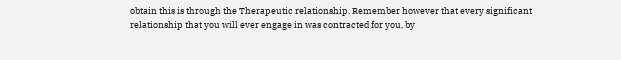obtain this is through the Therapeutic relationship. Remember however that every significant relationship that you will ever engage in was contracted for you, by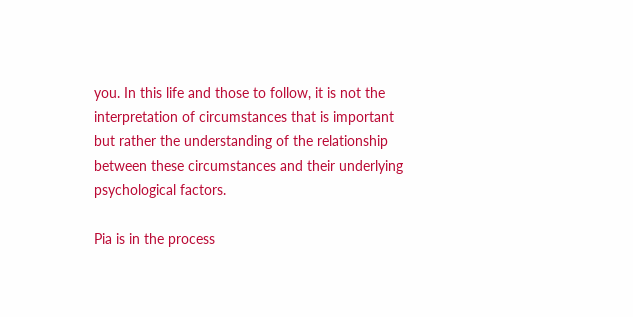you. In this life and those to follow, it is not the interpretation of circumstances that is important but rather the understanding of the relationship between these circumstances and their underlying psychological factors.

Pia is in the process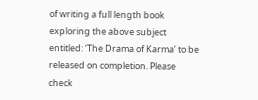of writing a full length book exploring the above subject entitled: ‘The Drama of Karma’ to be released on completion. Please check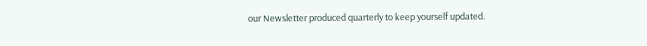our Newsletter produced quarterly to keep yourself updated.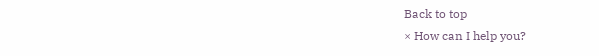Back to top
× How can I help you?